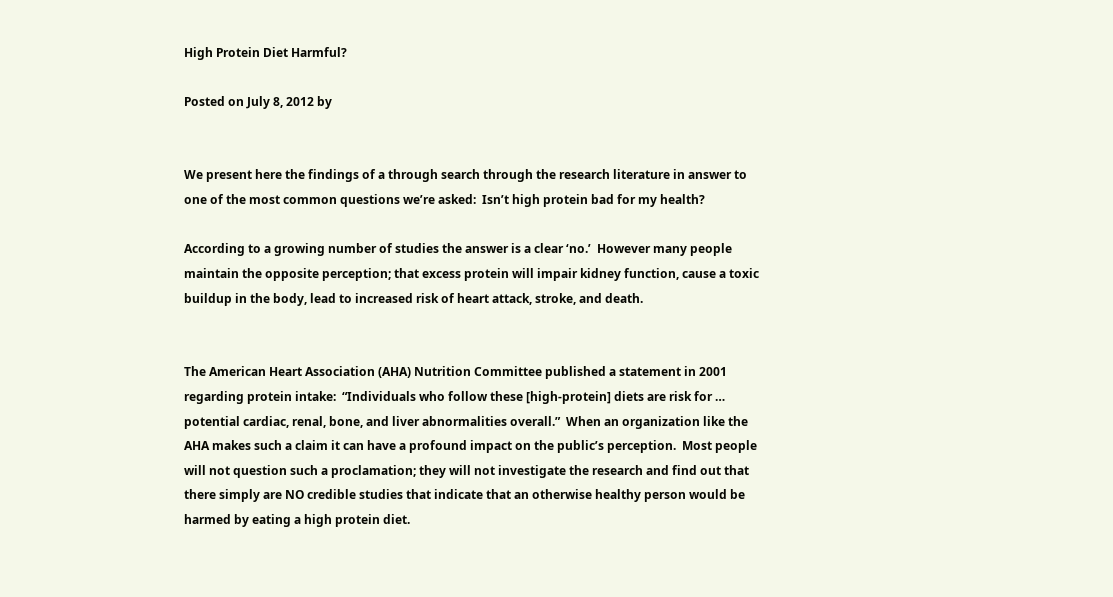High Protein Diet Harmful?

Posted on July 8, 2012 by


We present here the findings of a through search through the research literature in answer to one of the most common questions we’re asked:  Isn’t high protein bad for my health?

According to a growing number of studies the answer is a clear ‘no.’  However many people maintain the opposite perception; that excess protein will impair kidney function, cause a toxic buildup in the body, lead to increased risk of heart attack, stroke, and death.


The American Heart Association (AHA) Nutrition Committee published a statement in 2001 regarding protein intake:  “Individuals who follow these [high-protein] diets are risk for … potential cardiac, renal, bone, and liver abnormalities overall.”  When an organization like the AHA makes such a claim it can have a profound impact on the public’s perception.  Most people will not question such a proclamation; they will not investigate the research and find out that there simply are NO credible studies that indicate that an otherwise healthy person would be harmed by eating a high protein diet.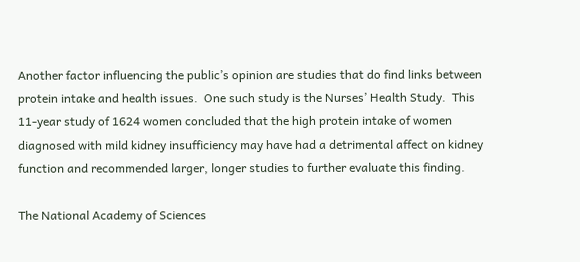Another factor influencing the public’s opinion are studies that do find links between protein intake and health issues.  One such study is the Nurses’ Health Study.  This 11-year study of 1624 women concluded that the high protein intake of women diagnosed with mild kidney insufficiency may have had a detrimental affect on kidney function and recommended larger, longer studies to further evaluate this finding.

The National Academy of Sciences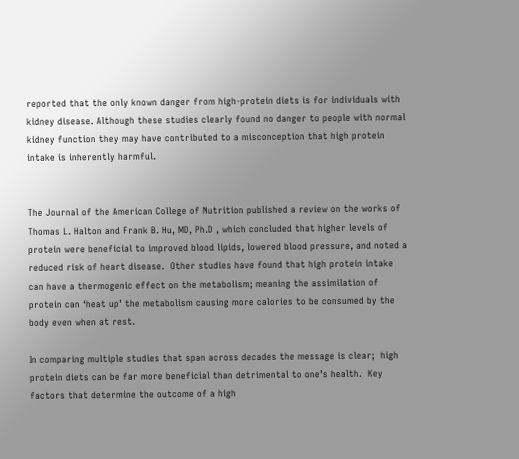reported that the only known danger from high-protein diets is for individuals with kidney disease. Although these studies clearly found no danger to people with normal kidney function they may have contributed to a misconception that high protein intake is inherently harmful.


The Journal of the American College of Nutrition published a review on the works of Thomas L. Halton and Frank B. Hu, MD, Ph.D , which concluded that higher levels of protein were beneficial to improved blood lipids, lowered blood pressure, and noted a reduced risk of heart disease.  Other studies have found that high protein intake can have a thermogenic effect on the metabolism; meaning the assimilation of protein can ‘heat up’ the metabolism causing more calories to be consumed by the body even when at rest.

In comparing multiple studies that span across decades the message is clear;  high protein diets can be far more beneficial than detrimental to one’s health.  Key factors that determine the outcome of a high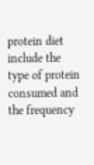protein diet include the type of protein consumed and the frequency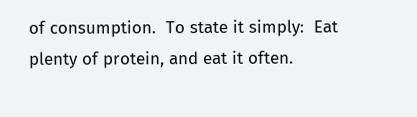of consumption.  To state it simply:  Eat plenty of protein, and eat it often.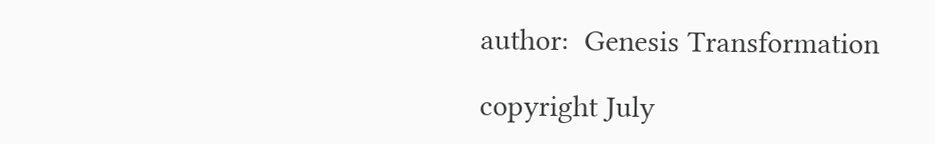author:  Genesis Transformation

copyright July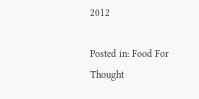2012

Posted in: Food For Thought